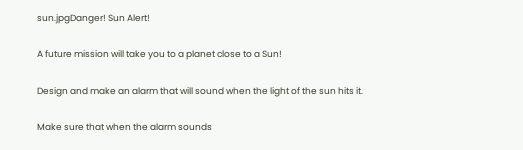sun.jpgDanger! Sun Alert!

A future mission will take you to a planet close to a Sun!

Design and make an alarm that will sound when the light of the sun hits it.

Make sure that when the alarm sounds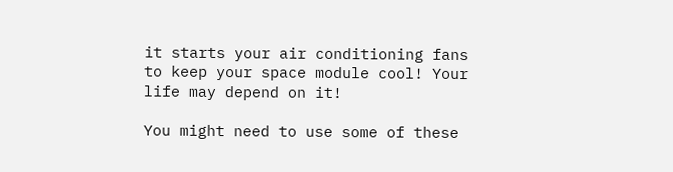it starts your air conditioning fans to keep your space module cool! Your life may depend on it!

You might need to use some of these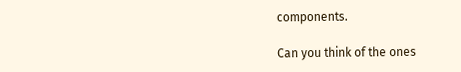components.

Can you think of the ones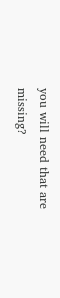you will need that are missing?